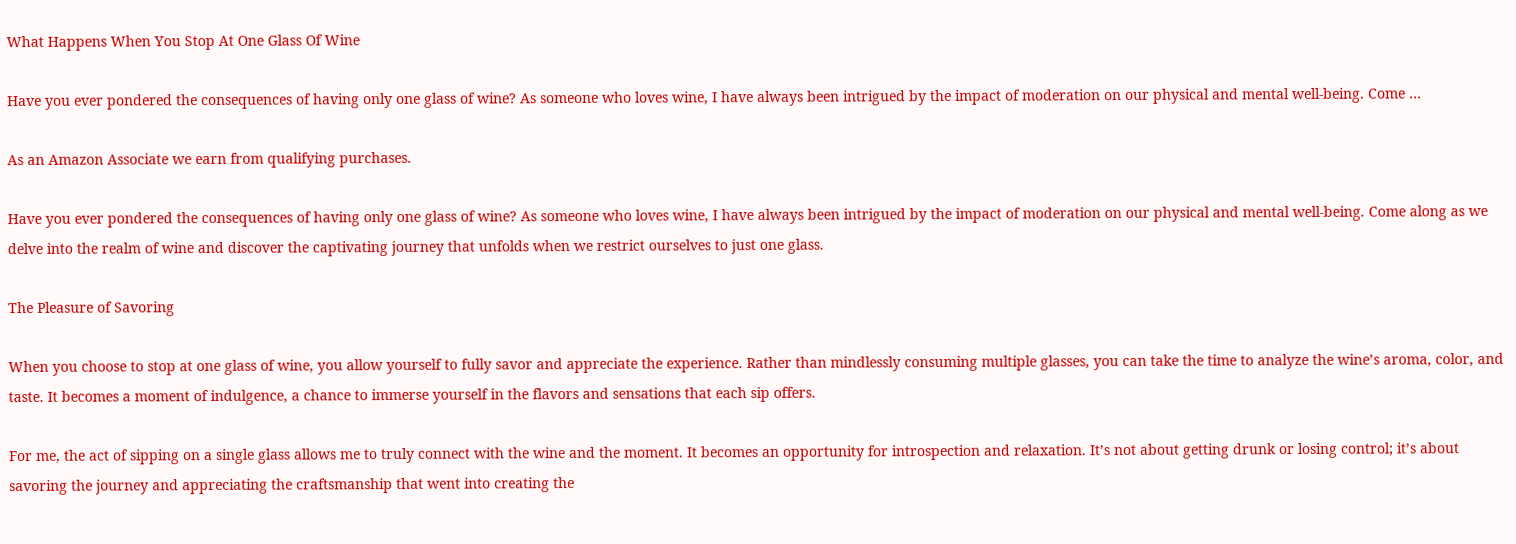What Happens When You Stop At One Glass Of Wine

Have you ever pondered the consequences of having only one glass of wine? As someone who loves wine, I have always been intrigued by the impact of moderation on our physical and mental well-being. Come …

As an Amazon Associate we earn from qualifying purchases.

Have you ever pondered the consequences of having only one glass of wine? As someone who loves wine, I have always been intrigued by the impact of moderation on our physical and mental well-being. Come along as we delve into the realm of wine and discover the captivating journey that unfolds when we restrict ourselves to just one glass.

The Pleasure of Savoring

When you choose to stop at one glass of wine, you allow yourself to fully savor and appreciate the experience. Rather than mindlessly consuming multiple glasses, you can take the time to analyze the wine’s aroma, color, and taste. It becomes a moment of indulgence, a chance to immerse yourself in the flavors and sensations that each sip offers.

For me, the act of sipping on a single glass allows me to truly connect with the wine and the moment. It becomes an opportunity for introspection and relaxation. It’s not about getting drunk or losing control; it’s about savoring the journey and appreciating the craftsmanship that went into creating the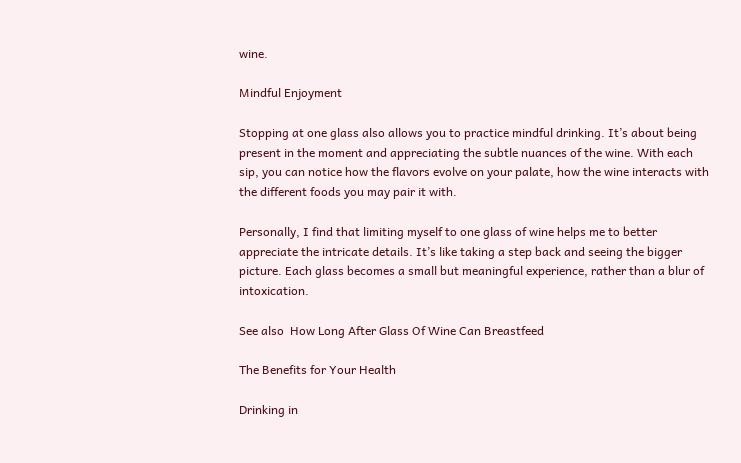wine.

Mindful Enjoyment

Stopping at one glass also allows you to practice mindful drinking. It’s about being present in the moment and appreciating the subtle nuances of the wine. With each sip, you can notice how the flavors evolve on your palate, how the wine interacts with the different foods you may pair it with.

Personally, I find that limiting myself to one glass of wine helps me to better appreciate the intricate details. It’s like taking a step back and seeing the bigger picture. Each glass becomes a small but meaningful experience, rather than a blur of intoxication.

See also  How Long After Glass Of Wine Can Breastfeed

The Benefits for Your Health

Drinking in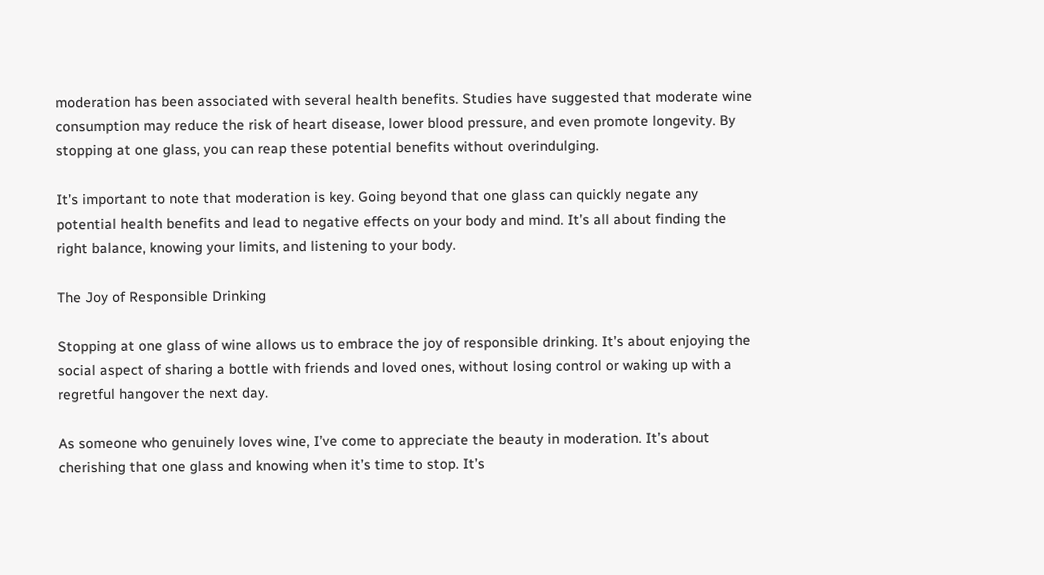moderation has been associated with several health benefits. Studies have suggested that moderate wine consumption may reduce the risk of heart disease, lower blood pressure, and even promote longevity. By stopping at one glass, you can reap these potential benefits without overindulging.

It’s important to note that moderation is key. Going beyond that one glass can quickly negate any potential health benefits and lead to negative effects on your body and mind. It’s all about finding the right balance, knowing your limits, and listening to your body.

The Joy of Responsible Drinking

Stopping at one glass of wine allows us to embrace the joy of responsible drinking. It’s about enjoying the social aspect of sharing a bottle with friends and loved ones, without losing control or waking up with a regretful hangover the next day.

As someone who genuinely loves wine, I’ve come to appreciate the beauty in moderation. It’s about cherishing that one glass and knowing when it’s time to stop. It’s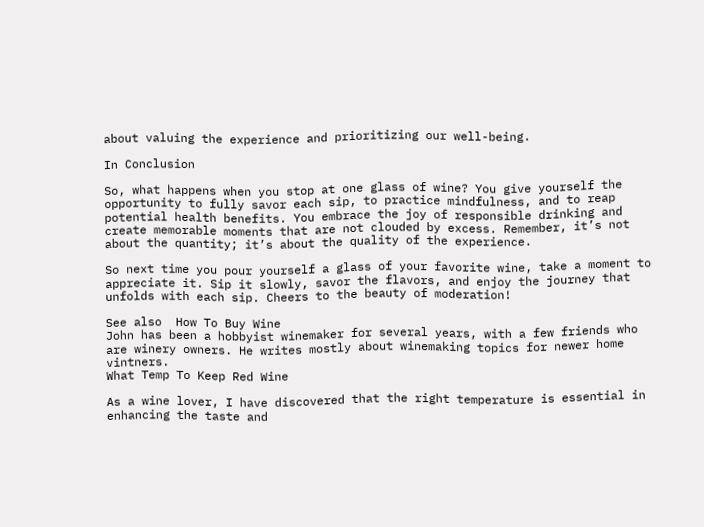about valuing the experience and prioritizing our well-being.

In Conclusion

So, what happens when you stop at one glass of wine? You give yourself the opportunity to fully savor each sip, to practice mindfulness, and to reap potential health benefits. You embrace the joy of responsible drinking and create memorable moments that are not clouded by excess. Remember, it’s not about the quantity; it’s about the quality of the experience.

So next time you pour yourself a glass of your favorite wine, take a moment to appreciate it. Sip it slowly, savor the flavors, and enjoy the journey that unfolds with each sip. Cheers to the beauty of moderation!

See also  How To Buy Wine
John has been a hobbyist winemaker for several years, with a few friends who are winery owners. He writes mostly about winemaking topics for newer home vintners.
What Temp To Keep Red Wine

As a wine lover, I have discovered that the right temperature is essential in enhancing the taste and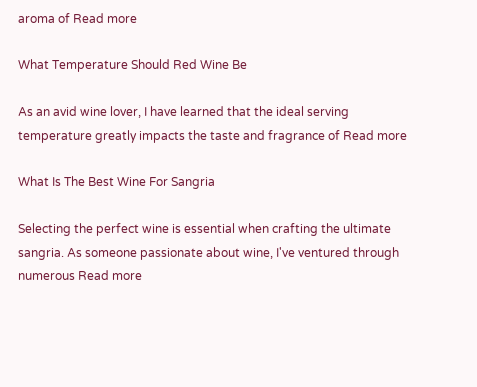aroma of Read more

What Temperature Should Red Wine Be

As an avid wine lover, I have learned that the ideal serving temperature greatly impacts the taste and fragrance of Read more

What Is The Best Wine For Sangria

Selecting the perfect wine is essential when crafting the ultimate sangria. As someone passionate about wine, I've ventured through numerous Read more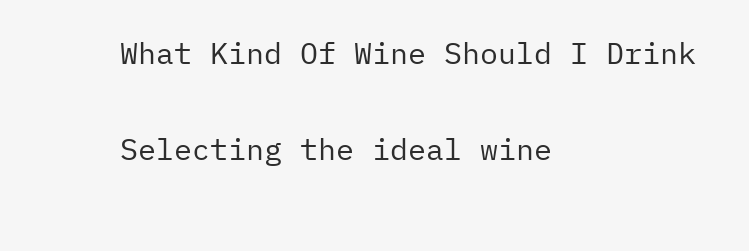What Kind Of Wine Should I Drink

Selecting the ideal wine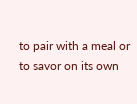to pair with a meal or to savor on its own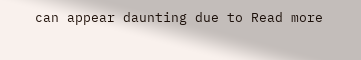can appear daunting due to Read more